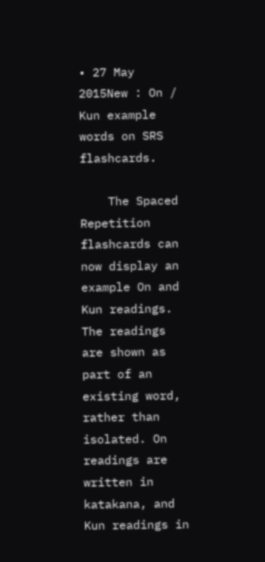• 27 May 2015New : On / Kun example words on SRS flashcards.

    The Spaced Repetition flashcards can now display an example On and Kun readings. The readings are shown as part of an existing word, rather than isolated. On readings are written in katakana, and Kun readings in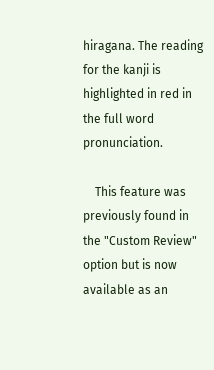hiragana. The reading for the kanji is highlighted in red in the full word pronunciation.

    This feature was previously found in the "Custom Review" option but is now available as an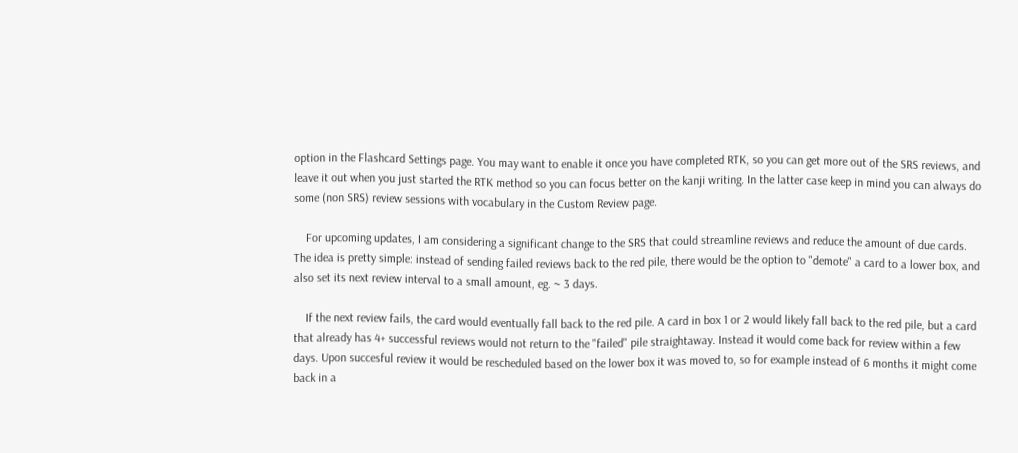option in the Flashcard Settings page. You may want to enable it once you have completed RTK, so you can get more out of the SRS reviews, and leave it out when you just started the RTK method so you can focus better on the kanji writing. In the latter case keep in mind you can always do some (non SRS) review sessions with vocabulary in the Custom Review page.

    For upcoming updates, I am considering a significant change to the SRS that could streamline reviews and reduce the amount of due cards. The idea is pretty simple: instead of sending failed reviews back to the red pile, there would be the option to "demote" a card to a lower box, and also set its next review interval to a small amount, eg. ~ 3 days.

    If the next review fails, the card would eventually fall back to the red pile. A card in box 1 or 2 would likely fall back to the red pile, but a card that already has 4+ successful reviews would not return to the "failed" pile straightaway. Instead it would come back for review within a few days. Upon succesful review it would be rescheduled based on the lower box it was moved to, so for example instead of 6 months it might come back in a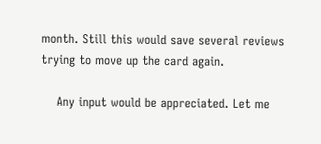month. Still this would save several reviews trying to move up the card again.

    Any input would be appreciated. Let me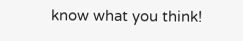know what you think!